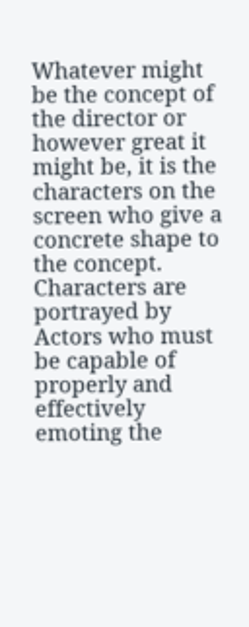Whatever might be the concept of the director or however great it might be, it is the characters on the screen who give a concrete shape to the concept. Characters are portrayed by Actors who must be capable of properly and effectively emoting the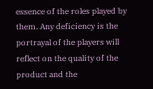essence of the roles played by them. Any deficiency is the portrayal of the players will reflect on the quality of the product and the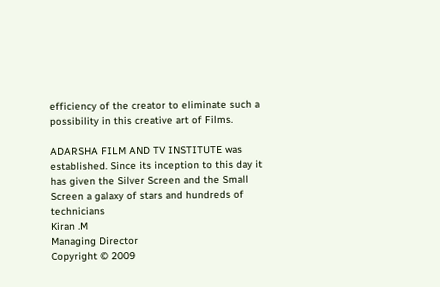efficiency of the creator to eliminate such a possibility in this creative art of Films.

ADARSHA FILM AND TV INSTITUTE was established. Since its inception to this day it has given the Silver Screen and the Small Screen a galaxy of stars and hundreds of technicians
Kiran .M
Managing Director
Copyright © 2009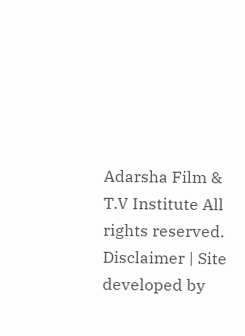Adarsha Film & T.V Institute All rights reserved.
Disclaimer | Site developed by